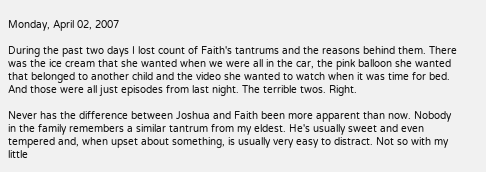Monday, April 02, 2007

During the past two days I lost count of Faith's tantrums and the reasons behind them. There was the ice cream that she wanted when we were all in the car, the pink balloon she wanted that belonged to another child and the video she wanted to watch when it was time for bed. And those were all just episodes from last night. The terrible twos. Right.

Never has the difference between Joshua and Faith been more apparent than now. Nobody in the family remembers a similar tantrum from my eldest. He's usually sweet and even tempered and, when upset about something, is usually very easy to distract. Not so with my little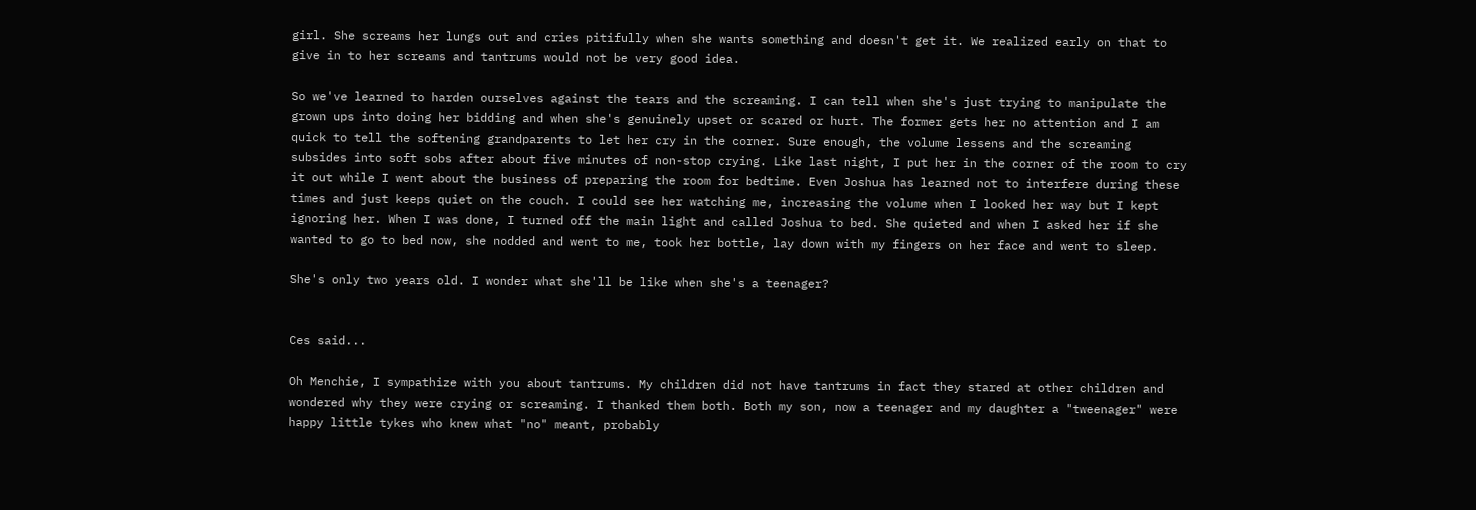girl. She screams her lungs out and cries pitifully when she wants something and doesn't get it. We realized early on that to give in to her screams and tantrums would not be very good idea.

So we've learned to harden ourselves against the tears and the screaming. I can tell when she's just trying to manipulate the grown ups into doing her bidding and when she's genuinely upset or scared or hurt. The former gets her no attention and I am quick to tell the softening grandparents to let her cry in the corner. Sure enough, the volume lessens and the screaming subsides into soft sobs after about five minutes of non-stop crying. Like last night, I put her in the corner of the room to cry it out while I went about the business of preparing the room for bedtime. Even Joshua has learned not to interfere during these times and just keeps quiet on the couch. I could see her watching me, increasing the volume when I looked her way but I kept ignoring her. When I was done, I turned off the main light and called Joshua to bed. She quieted and when I asked her if she wanted to go to bed now, she nodded and went to me, took her bottle, lay down with my fingers on her face and went to sleep.

She's only two years old. I wonder what she'll be like when she's a teenager?


Ces said...

Oh Menchie, I sympathize with you about tantrums. My children did not have tantrums in fact they stared at other children and wondered why they were crying or screaming. I thanked them both. Both my son, now a teenager and my daughter a "tweenager" were happy little tykes who knew what "no" meant, probably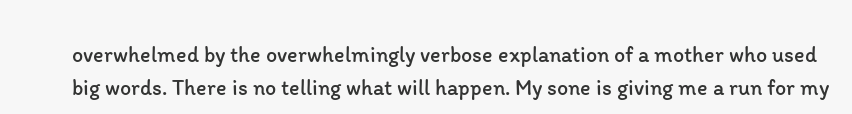overwhelmed by the overwhelmingly verbose explanation of a mother who used big words. There is no telling what will happen. My sone is giving me a run for my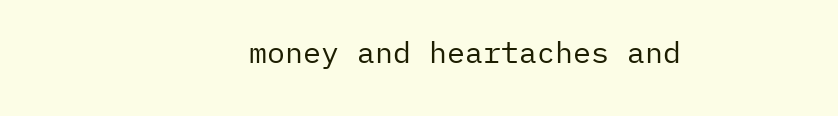money and heartaches and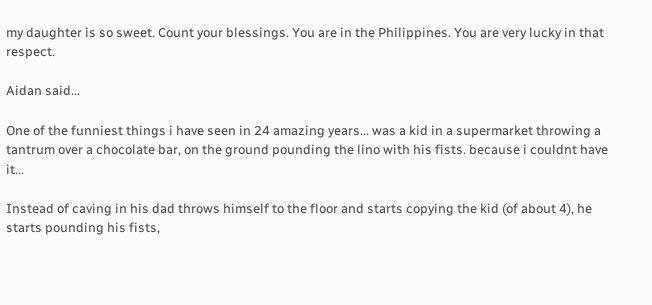my daughter is so sweet. Count your blessings. You are in the Philippines. You are very lucky in that respect.

Aidan said...

One of the funniest things i have seen in 24 amazing years... was a kid in a supermarket throwing a tantrum over a chocolate bar, on the ground pounding the lino with his fists. because i couldnt have it...

Instead of caving in his dad throws himself to the floor and starts copying the kid (of about 4), he starts pounding his fists,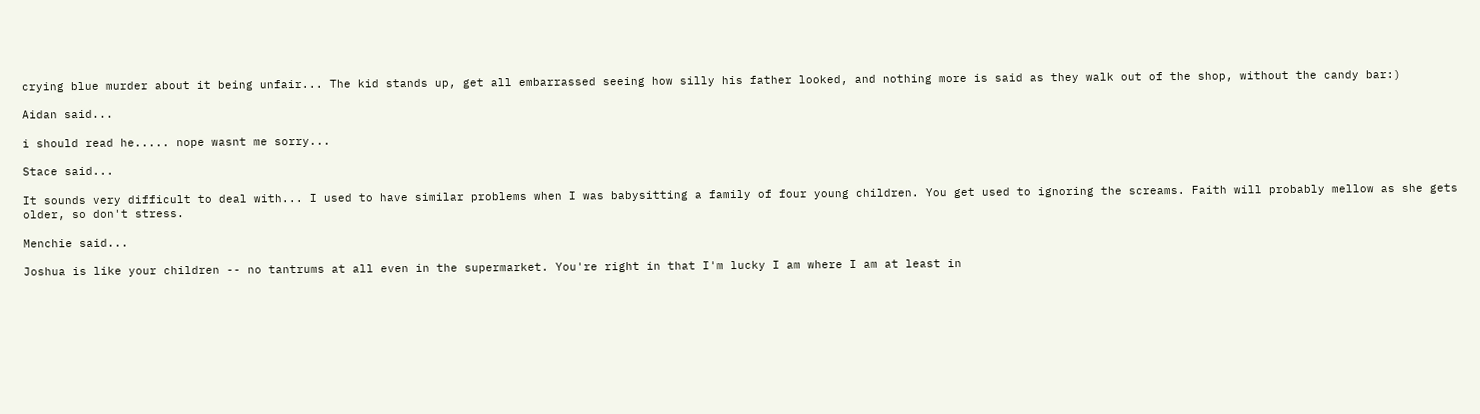crying blue murder about it being unfair... The kid stands up, get all embarrassed seeing how silly his father looked, and nothing more is said as they walk out of the shop, without the candy bar:)

Aidan said...

i should read he..... nope wasnt me sorry...

Stace said...

It sounds very difficult to deal with... I used to have similar problems when I was babysitting a family of four young children. You get used to ignoring the screams. Faith will probably mellow as she gets older, so don't stress.

Menchie said...

Joshua is like your children -- no tantrums at all even in the supermarket. You're right in that I'm lucky I am where I am at least in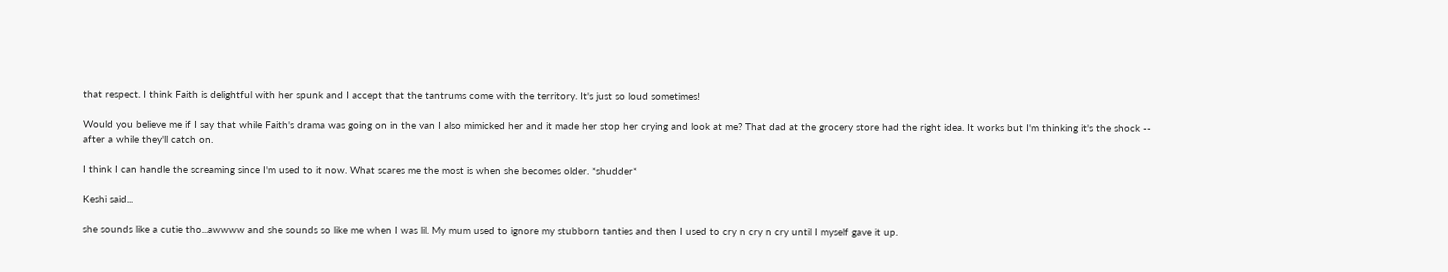that respect. I think Faith is delightful with her spunk and I accept that the tantrums come with the territory. It's just so loud sometimes!

Would you believe me if I say that while Faith's drama was going on in the van I also mimicked her and it made her stop her crying and look at me? That dad at the grocery store had the right idea. It works but I'm thinking it's the shock -- after a while they'll catch on.

I think I can handle the screaming since I'm used to it now. What scares me the most is when she becomes older. *shudder*

Keshi said...

she sounds like a cutie tho...awwww and she sounds so like me when I was lil. My mum used to ignore my stubborn tanties and then I used to cry n cry n cry until I myself gave it up.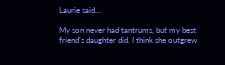Laurie said...

My son never had tantrums, but my best friend's daughter did. I think she outgrew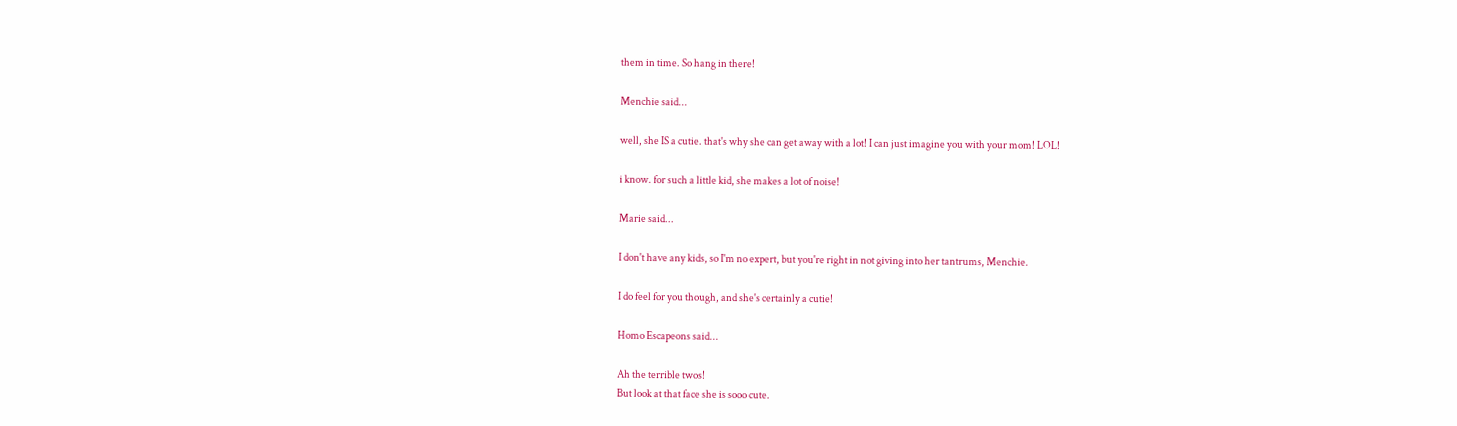them in time. So hang in there!

Menchie said...

well, she IS a cutie. that's why she can get away with a lot! I can just imagine you with your mom! LOL!

i know. for such a little kid, she makes a lot of noise!

Marie said...

I don't have any kids, so I'm no expert, but you're right in not giving into her tantrums, Menchie.

I do feel for you though, and she's certainly a cutie!

Homo Escapeons said...

Ah the terrible twos!
But look at that face she is sooo cute.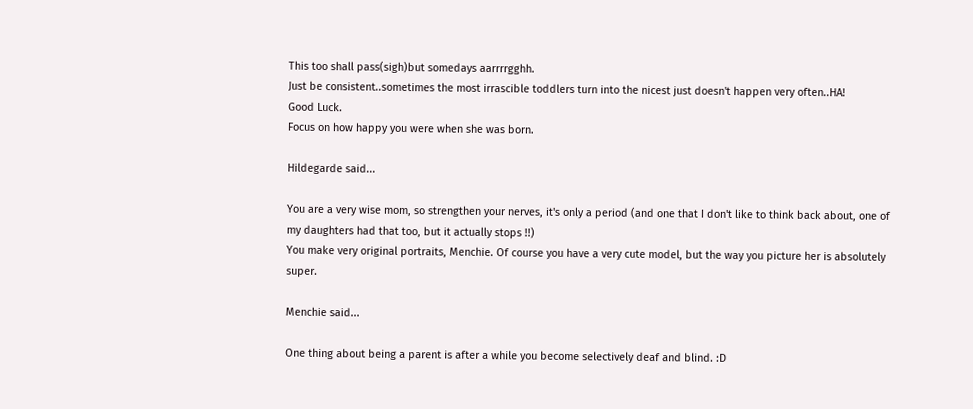This too shall pass(sigh)but somedays aarrrrgghh.
Just be consistent..sometimes the most irrascible toddlers turn into the nicest just doesn't happen very often..HA!
Good Luck.
Focus on how happy you were when she was born.

Hildegarde said...

You are a very wise mom, so strengthen your nerves, it's only a period (and one that I don't like to think back about, one of my daughters had that too, but it actually stops !!)
You make very original portraits, Menchie. Of course you have a very cute model, but the way you picture her is absolutely super.

Menchie said...

One thing about being a parent is after a while you become selectively deaf and blind. :D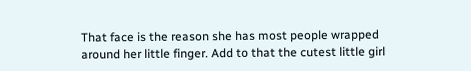That face is the reason she has most people wrapped around her little finger. Add to that the cutest little girl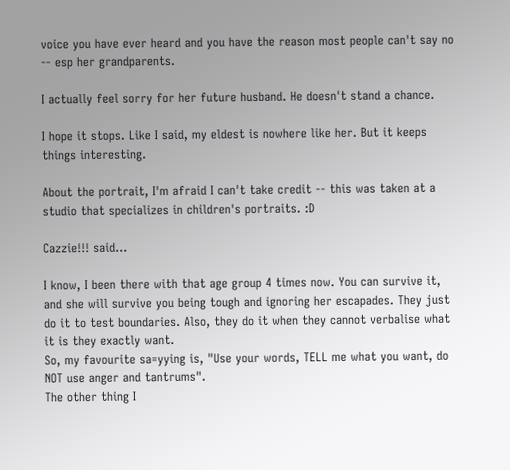voice you have ever heard and you have the reason most people can't say no -- esp her grandparents.

I actually feel sorry for her future husband. He doesn't stand a chance.

I hope it stops. Like I said, my eldest is nowhere like her. But it keeps things interesting.

About the portrait, I'm afraid I can't take credit -- this was taken at a studio that specializes in children's portraits. :D

Cazzie!!! said...

I know, I been there with that age group 4 times now. You can survive it, and she will survive you being tough and ignoring her escapades. They just do it to test boundaries. Also, they do it when they cannot verbalise what it is they exactly want.
So, my favourite sa=yying is, "Use your words, TELL me what you want, do NOT use anger and tantrums".
The other thing I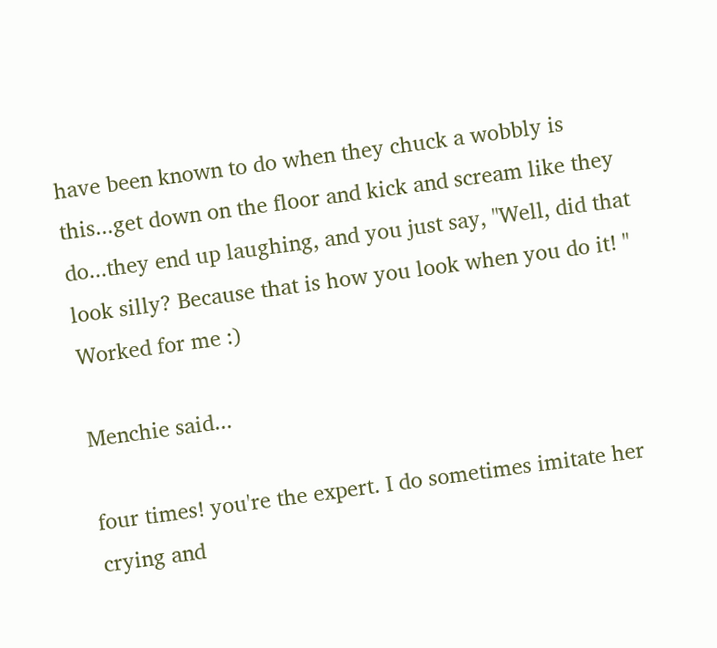have been known to do when they chuck a wobbly is this...get down on the floor and kick and scream like they do...they end up laughing, and you just say, "Well, did that look silly? Because that is how you look when you do it! "
Worked for me :)

Menchie said...

four times! you're the expert. I do sometimes imitate her crying and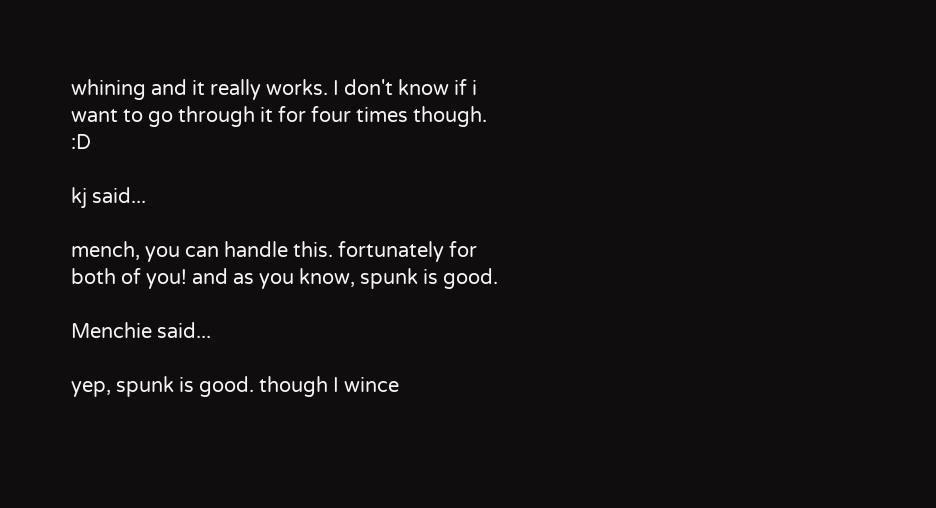whining and it really works. I don't know if i want to go through it for four times though. :D

kj said...

mench, you can handle this. fortunately for both of you! and as you know, spunk is good.

Menchie said...

yep, spunk is good. though I wince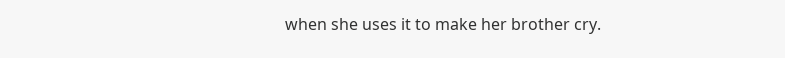when she uses it to make her brother cry.